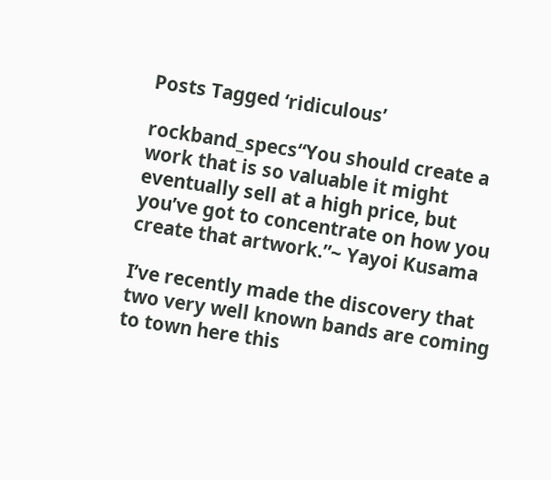Posts Tagged ‘ridiculous’

rockband_specs“You should create a work that is so valuable it might eventually sell at a high price, but you’ve got to concentrate on how you create that artwork.”~ Yayoi Kusama

I’ve recently made the discovery that two very well known bands are coming to town here this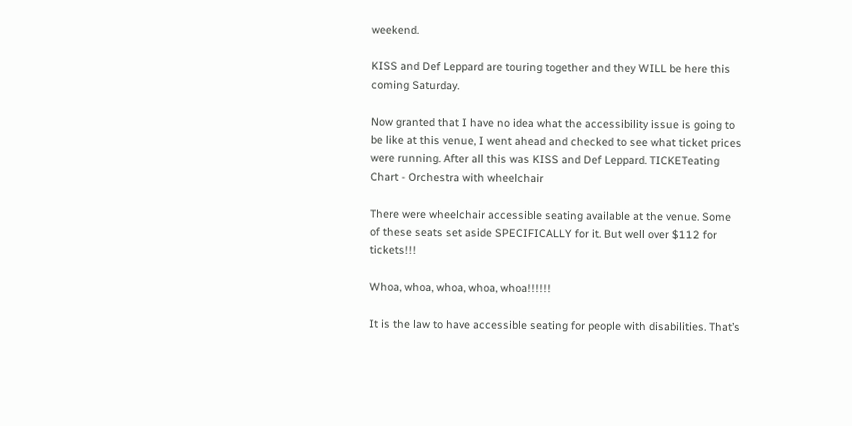weekend.

KISS and Def Leppard are touring together and they WILL be here this coming Saturday.

Now granted that I have no idea what the accessibility issue is going to be like at this venue, I went ahead and checked to see what ticket prices were running. After all this was KISS and Def Leppard. TICKETeating Chart - Orchestra with wheelchair

There were wheelchair accessible seating available at the venue. Some of these seats set aside SPECIFICALLY for it. But well over $112 for tickets!!!

Whoa, whoa, whoa, whoa, whoa!!!!!!

It is the law to have accessible seating for people with disabilities. That’s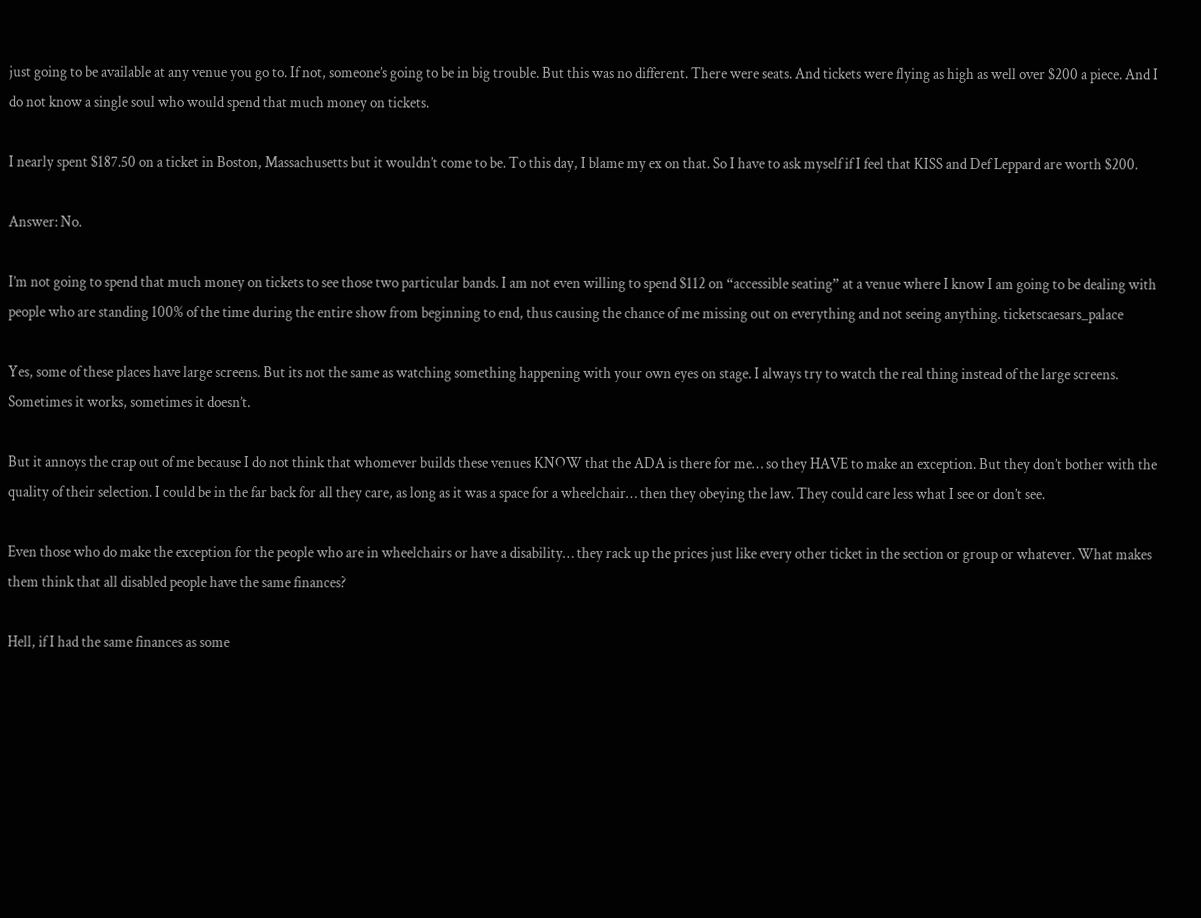just going to be available at any venue you go to. If not, someone’s going to be in big trouble. But this was no different. There were seats. And tickets were flying as high as well over $200 a piece. And I do not know a single soul who would spend that much money on tickets.

I nearly spent $187.50 on a ticket in Boston, Massachusetts but it wouldn’t come to be. To this day, I blame my ex on that. So I have to ask myself if I feel that KISS and Def Leppard are worth $200.

Answer: No.

I’m not going to spend that much money on tickets to see those two particular bands. I am not even willing to spend $112 on “accessible seating” at a venue where I know I am going to be dealing with people who are standing 100% of the time during the entire show from beginning to end, thus causing the chance of me missing out on everything and not seeing anything. ticketscaesars_palace

Yes, some of these places have large screens. But its not the same as watching something happening with your own eyes on stage. I always try to watch the real thing instead of the large screens. Sometimes it works, sometimes it doesn’t.

But it annoys the crap out of me because I do not think that whomever builds these venues KNOW that the ADA is there for me… so they HAVE to make an exception. But they don’t bother with the quality of their selection. I could be in the far back for all they care, as long as it was a space for a wheelchair… then they obeying the law. They could care less what I see or don’t see.

Even those who do make the exception for the people who are in wheelchairs or have a disability… they rack up the prices just like every other ticket in the section or group or whatever. What makes them think that all disabled people have the same finances?

Hell, if I had the same finances as some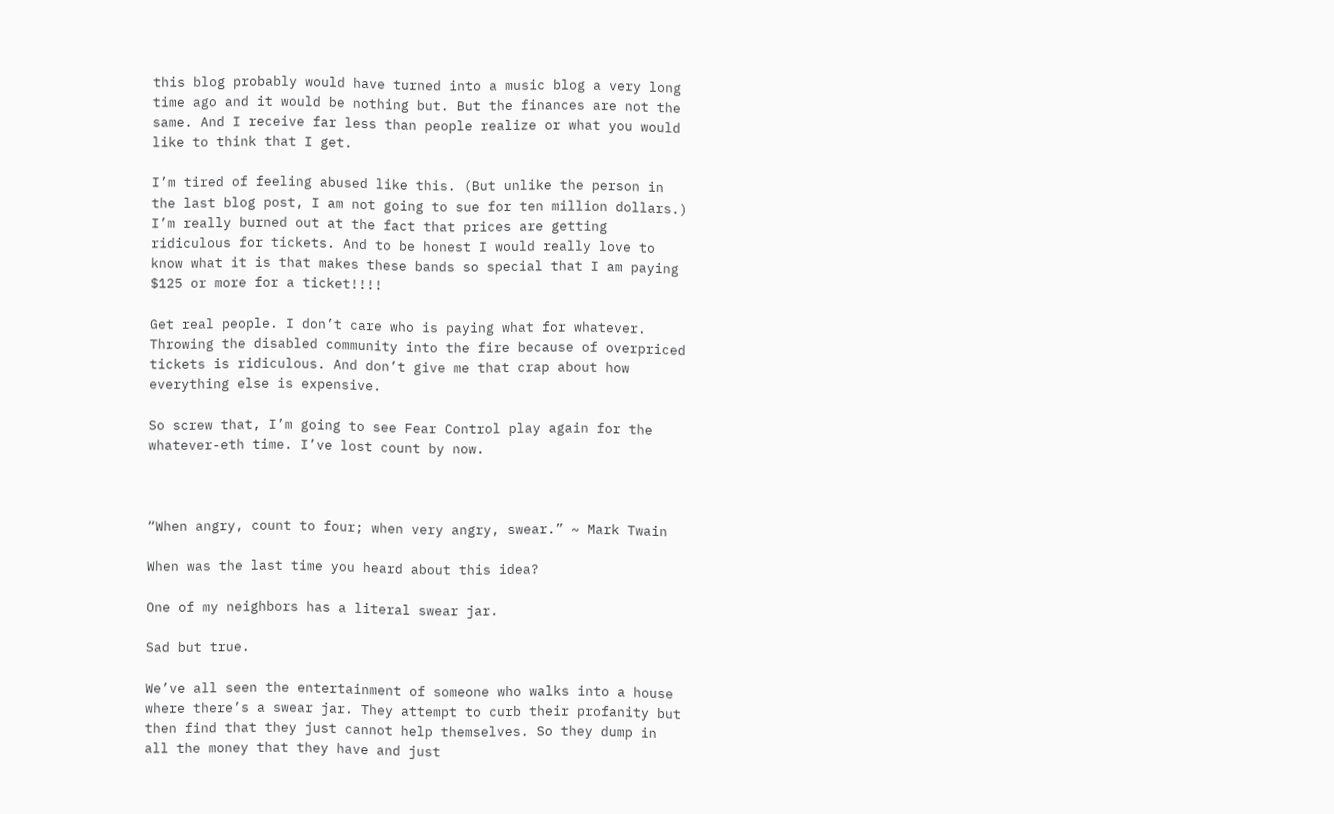this blog probably would have turned into a music blog a very long time ago and it would be nothing but. But the finances are not the same. And I receive far less than people realize or what you would like to think that I get.

I’m tired of feeling abused like this. (But unlike the person in the last blog post, I am not going to sue for ten million dollars.) I’m really burned out at the fact that prices are getting ridiculous for tickets. And to be honest I would really love to know what it is that makes these bands so special that I am paying $125 or more for a ticket!!!!

Get real people. I don’t care who is paying what for whatever. Throwing the disabled community into the fire because of overpriced tickets is ridiculous. And don’t give me that crap about how everything else is expensive.

So screw that, I’m going to see Fear Control play again for the whatever-eth time. I’ve lost count by now.



“When angry, count to four; when very angry, swear.” ~ Mark Twain

When was the last time you heard about this idea?

One of my neighbors has a literal swear jar.

Sad but true.

We’ve all seen the entertainment of someone who walks into a house where there’s a swear jar. They attempt to curb their profanity but then find that they just cannot help themselves. So they dump in all the money that they have and just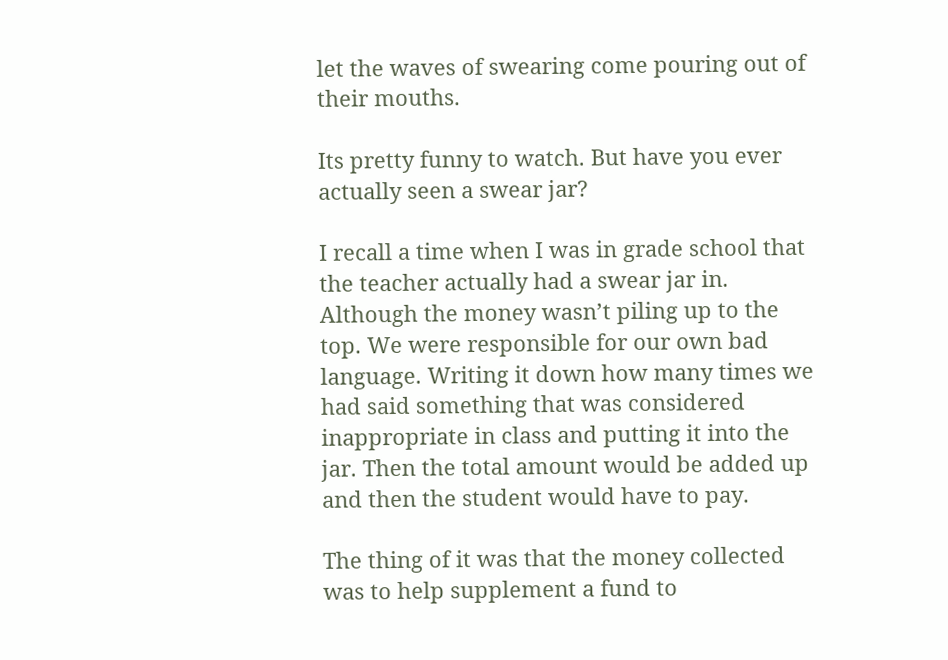let the waves of swearing come pouring out of their mouths.

Its pretty funny to watch. But have you ever actually seen a swear jar?

I recall a time when I was in grade school that the teacher actually had a swear jar in. Although the money wasn’t piling up to the top. We were responsible for our own bad language. Writing it down how many times we had said something that was considered inappropriate in class and putting it into the jar. Then the total amount would be added up and then the student would have to pay.

The thing of it was that the money collected was to help supplement a fund to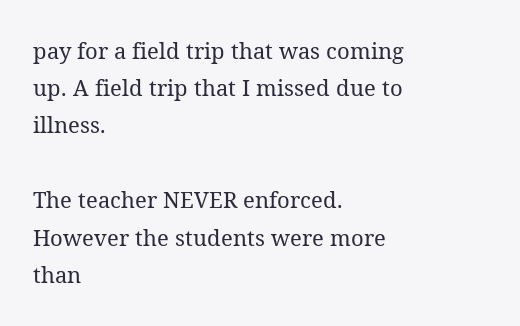pay for a field trip that was coming up. A field trip that I missed due to illness.

The teacher NEVER enforced. However the students were more than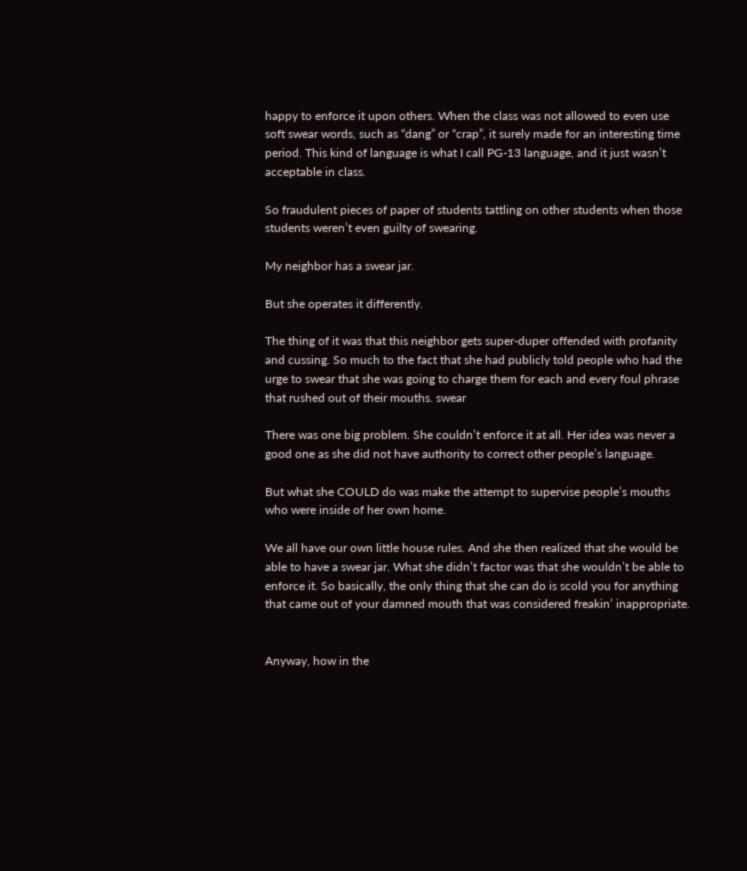happy to enforce it upon others. When the class was not allowed to even use soft swear words, such as “dang” or “crap”, it surely made for an interesting time period. This kind of language is what I call PG-13 language, and it just wasn’t acceptable in class.

So fraudulent pieces of paper of students tattling on other students when those students weren’t even guilty of swearing.

My neighbor has a swear jar.

But she operates it differently.

The thing of it was that this neighbor gets super-duper offended with profanity and cussing. So much to the fact that she had publicly told people who had the urge to swear that she was going to charge them for each and every foul phrase that rushed out of their mouths. swear

There was one big problem. She couldn’t enforce it at all. Her idea was never a good one as she did not have authority to correct other people’s language.

But what she COULD do was make the attempt to supervise people’s mouths who were inside of her own home.

We all have our own little house rules. And she then realized that she would be able to have a swear jar. What she didn’t factor was that she wouldn’t be able to enforce it. So basically, the only thing that she can do is scold you for anything that came out of your damned mouth that was considered freakin’ inappropriate.


Anyway, how in the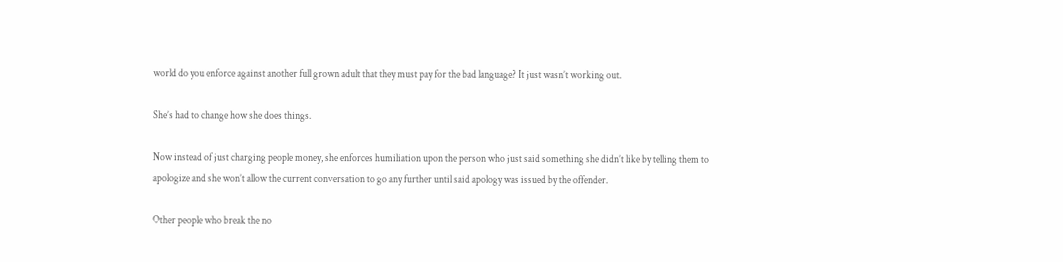world do you enforce against another full grown adult that they must pay for the bad language? It just wasn’t working out.

She’s had to change how she does things.

Now instead of just charging people money, she enforces humiliation upon the person who just said something she didn’t like by telling them to apologize and she won’t allow the current conversation to go any further until said apology was issued by the offender.

Other people who break the no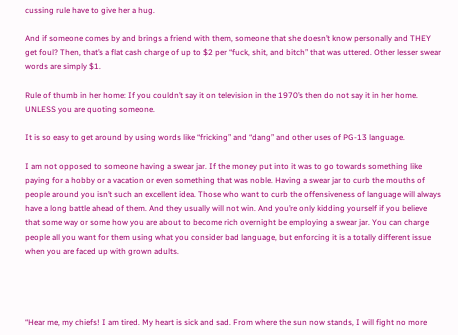cussing rule have to give her a hug.

And if someone comes by and brings a friend with them, someone that she doesn’t know personally and THEY get foul? Then, that’s a flat cash charge of up to $2 per “fuck, shit, and bitch” that was uttered. Other lesser swear words are simply $1.

Rule of thumb in her home: If you couldn’t say it on television in the 1970’s then do not say it in her home. UNLESS you are quoting someone.

It is so easy to get around by using words like “fricking” and “dang” and other uses of PG-13 language.

I am not opposed to someone having a swear jar. If the money put into it was to go towards something like paying for a hobby or a vacation or even something that was noble. Having a swear jar to curb the mouths of people around you isn’t such an excellent idea. Those who want to curb the offensiveness of language will always have a long battle ahead of them. And they usually will not win. And you’re only kidding yourself if you believe that some way or some how you are about to become rich overnight be employing a swear jar. You can charge people all you want for them using what you consider bad language, but enforcing it is a totally different issue when you are faced up with grown adults.




“Hear me, my chiefs! I am tired. My heart is sick and sad. From where the sun now stands, I will fight no more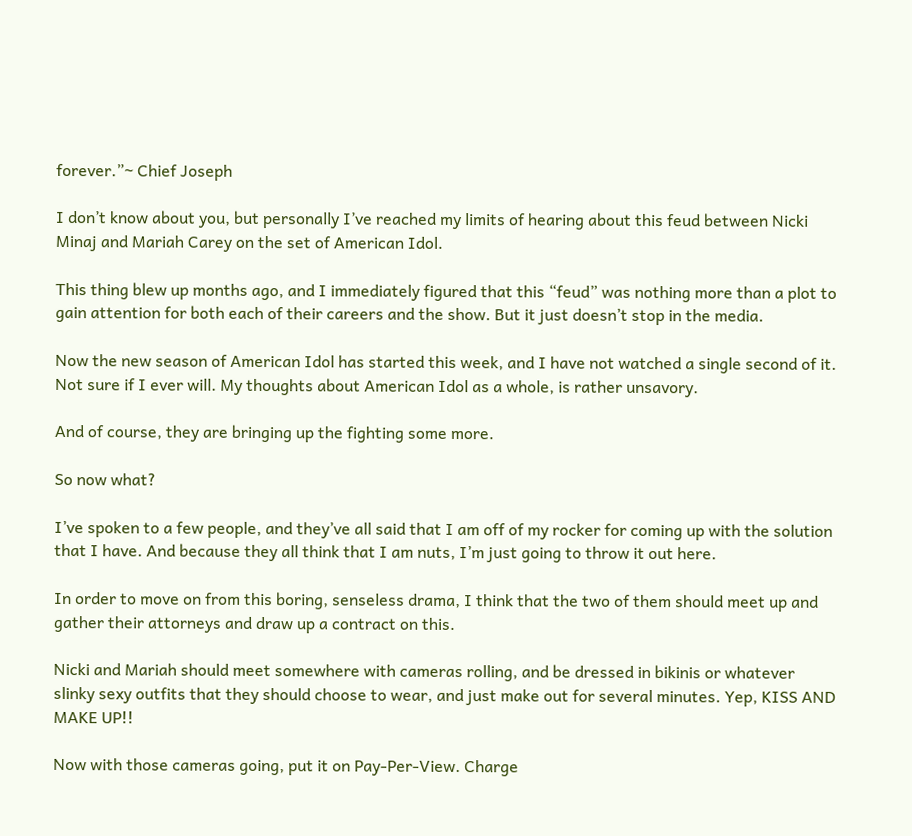forever.”~ Chief Joseph

I don’t know about you, but personally I’ve reached my limits of hearing about this feud between Nicki Minaj and Mariah Carey on the set of American Idol.

This thing blew up months ago, and I immediately figured that this “feud” was nothing more than a plot to gain attention for both each of their careers and the show. But it just doesn’t stop in the media.

Now the new season of American Idol has started this week, and I have not watched a single second of it. Not sure if I ever will. My thoughts about American Idol as a whole, is rather unsavory.

And of course, they are bringing up the fighting some more.

So now what?

I’ve spoken to a few people, and they’ve all said that I am off of my rocker for coming up with the solution that I have. And because they all think that I am nuts, I’m just going to throw it out here.

In order to move on from this boring, senseless drama, I think that the two of them should meet up and gather their attorneys and draw up a contract on this.

Nicki and Mariah should meet somewhere with cameras rolling, and be dressed in bikinis or whatever slinky sexy outfits that they should choose to wear, and just make out for several minutes. Yep, KISS AND MAKE UP!!

Now with those cameras going, put it on Pay-Per-View. Charge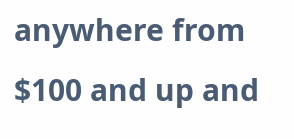anywhere from $100 and up and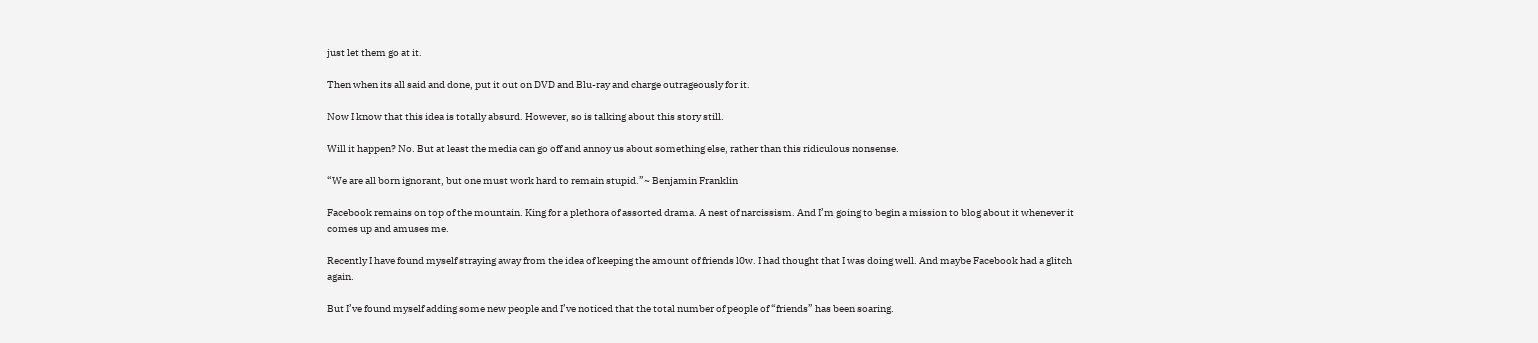just let them go at it.

Then when its all said and done, put it out on DVD and Blu-ray and charge outrageously for it.

Now I know that this idea is totally absurd. However, so is talking about this story still.

Will it happen? No. But at least the media can go off and annoy us about something else, rather than this ridiculous nonsense.

“We are all born ignorant, but one must work hard to remain stupid.”~ Benjamin Franklin

Facebook remains on top of the mountain. King for a plethora of assorted drama. A nest of narcissism. And I’m going to begin a mission to blog about it whenever it comes up and amuses me.

Recently I have found myself straying away from the idea of keeping the amount of friends l0w. I had thought that I was doing well. And maybe Facebook had a glitch again.

But I’ve found myself adding some new people and I’ve noticed that the total number of people of “friends” has been soaring.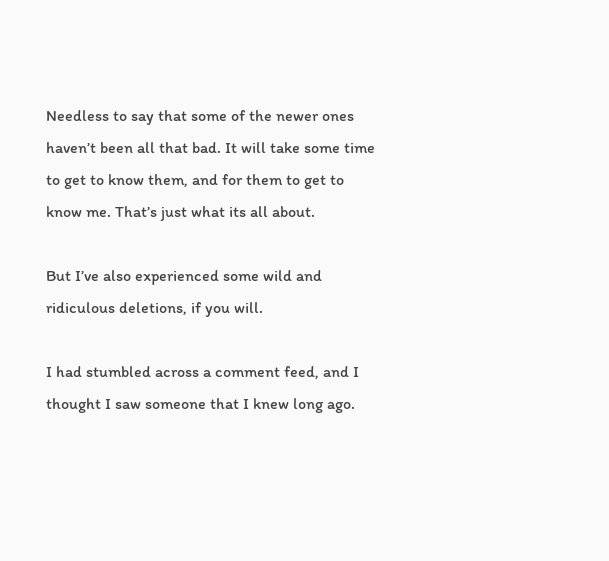Needless to say that some of the newer ones haven’t been all that bad. It will take some time to get to know them, and for them to get to know me. That’s just what its all about.

But I’ve also experienced some wild and ridiculous deletions, if you will.

I had stumbled across a comment feed, and I thought I saw someone that I knew long ago.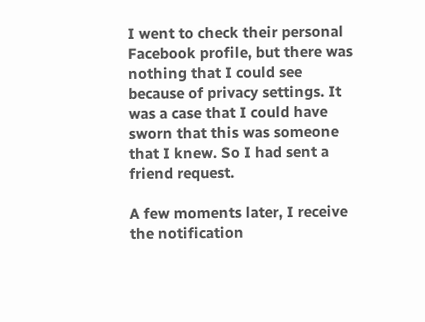I went to check their personal Facebook profile, but there was nothing that I could see because of privacy settings. It was a case that I could have sworn that this was someone that I knew. So I had sent a friend request.

A few moments later, I receive the notification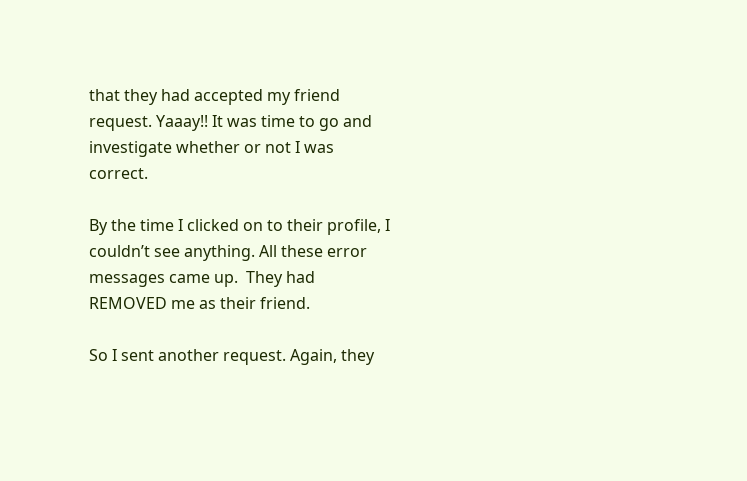that they had accepted my friend request. Yaaay!! It was time to go and investigate whether or not I was correct.

By the time I clicked on to their profile, I couldn’t see anything. All these error messages came up.  They had REMOVED me as their friend.

So I sent another request. Again, they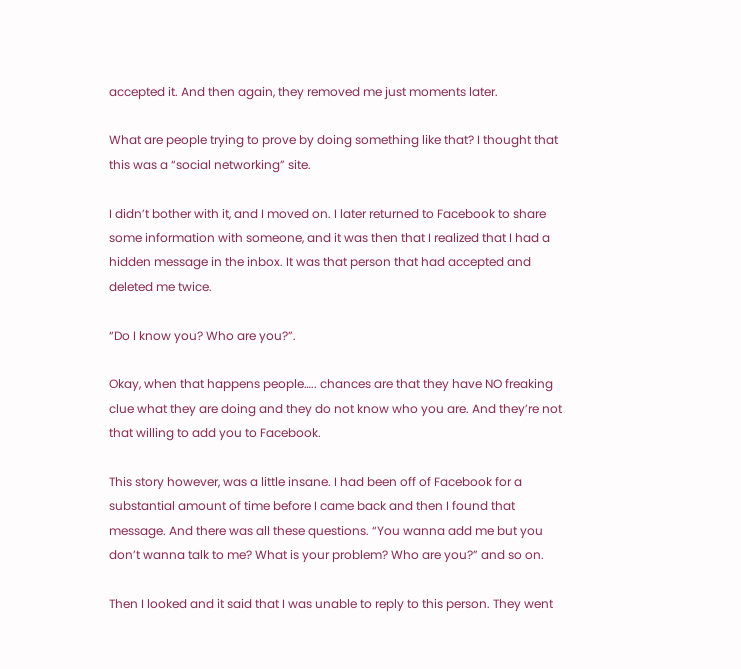accepted it. And then again, they removed me just moments later.

What are people trying to prove by doing something like that? I thought that this was a “social networking” site.

I didn’t bother with it, and I moved on. I later returned to Facebook to share some information with someone, and it was then that I realized that I had a hidden message in the inbox. It was that person that had accepted and deleted me twice.

“Do I know you? Who are you?”.

Okay, when that happens people….. chances are that they have NO freaking clue what they are doing and they do not know who you are. And they’re not that willing to add you to Facebook.

This story however, was a little insane. I had been off of Facebook for a substantial amount of time before I came back and then I found that message. And there was all these questions. “You wanna add me but you don’t wanna talk to me? What is your problem? Who are you?” and so on.

Then I looked and it said that I was unable to reply to this person. They went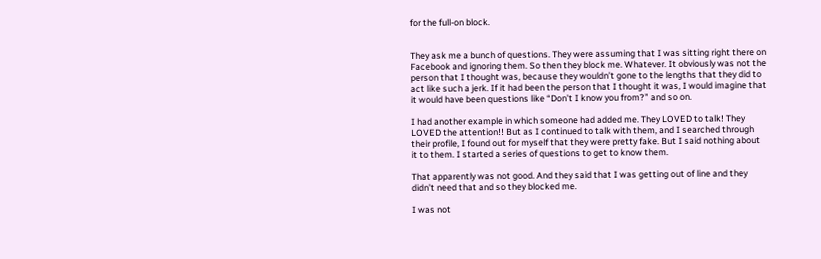for the full-on block.


They ask me a bunch of questions. They were assuming that I was sitting right there on Facebook and ignoring them. So then they block me. Whatever. It obviously was not the person that I thought was, because they wouldn’t gone to the lengths that they did to act like such a jerk. If it had been the person that I thought it was, I would imagine that it would have been questions like “Don’t I know you from?” and so on.

I had another example in which someone had added me. They LOVED to talk! They LOVED the attention!! But as I continued to talk with them, and I searched through their profile, I found out for myself that they were pretty fake. But I said nothing about it to them. I started a series of questions to get to know them.

That apparently was not good. And they said that I was getting out of line and they didn’t need that and so they blocked me.

I was not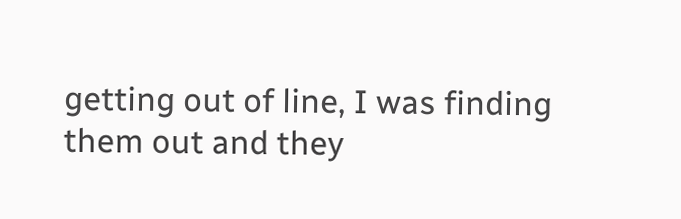getting out of line, I was finding them out and they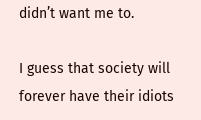didn’t want me to.

I guess that society will forever have their idiots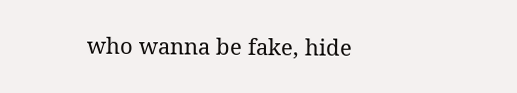who wanna be fake, hide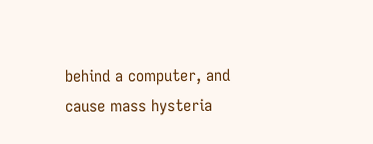behind a computer, and cause mass hysteria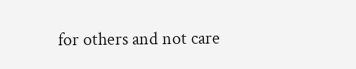for others and not care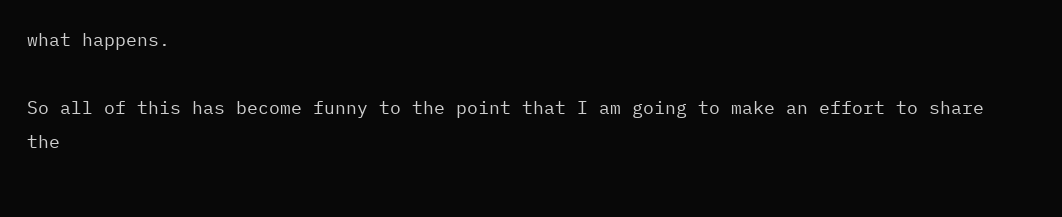what happens.

So all of this has become funny to the point that I am going to make an effort to share the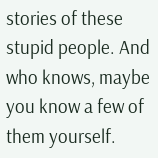stories of these stupid people. And who knows, maybe you know a few of them yourself.